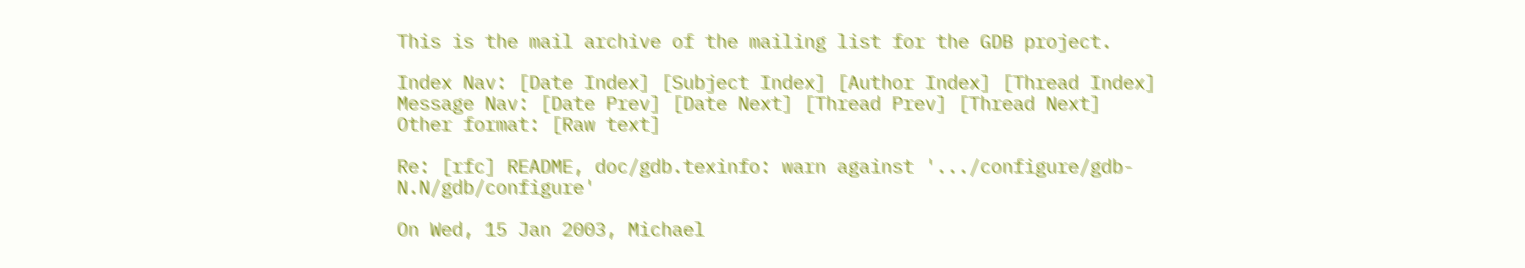This is the mail archive of the mailing list for the GDB project.

Index Nav: [Date Index] [Subject Index] [Author Index] [Thread Index]
Message Nav: [Date Prev] [Date Next] [Thread Prev] [Thread Next]
Other format: [Raw text]

Re: [rfc] README, doc/gdb.texinfo: warn against '.../configure/gdb-N.N/gdb/configure'

On Wed, 15 Jan 2003, Michael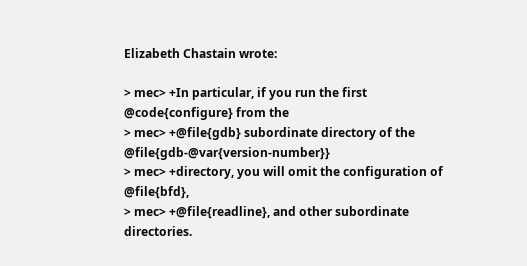Elizabeth Chastain wrote:

> mec> +In particular, if you run the first @code{configure} from the
> mec> +@file{gdb} subordinate directory of the @file{gdb-@var{version-number}}
> mec> +directory, you will omit the configuration of @file{bfd},
> mec> +@file{readline}, and other subordinate directories.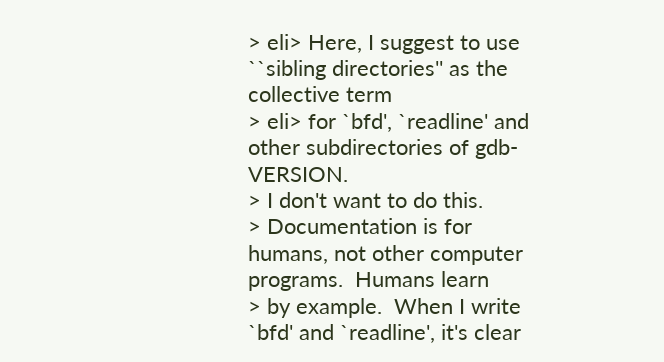> eli> Here, I suggest to use ``sibling directories'' as the collective term
> eli> for `bfd', `readline' and other subdirectories of gdb-VERSION.
> I don't want to do this.
> Documentation is for humans, not other computer programs.  Humans learn
> by example.  When I write `bfd' and `readline', it's clear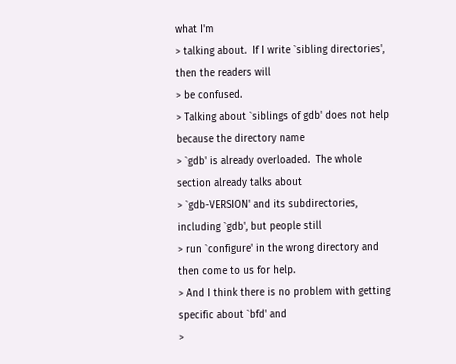what I'm
> talking about.  If I write `sibling directories', then the readers will
> be confused.
> Talking about `siblings of gdb' does not help because the directory name
> `gdb' is already overloaded.  The whole section already talks about
> `gdb-VERSION' and its subdirectories, including `gdb', but people still
> run `configure' in the wrong directory and then come to us for help.
> And I think there is no problem with getting specific about `bfd' and
>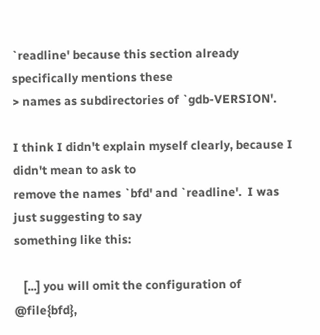`readline' because this section already specifically mentions these
> names as subdirectories of `gdb-VERSION'.

I think I didn't explain myself clearly, because I didn't mean to ask to
remove the names `bfd' and `readline'.  I was just suggesting to say
something like this:

   [...] you will omit the configuration of @file{bfd},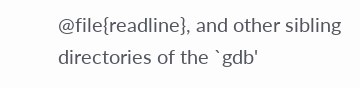@file{readline}, and other sibling directories of the `gdb'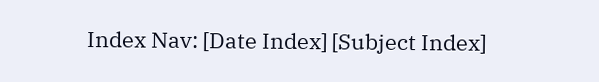Index Nav: [Date Index] [Subject Index]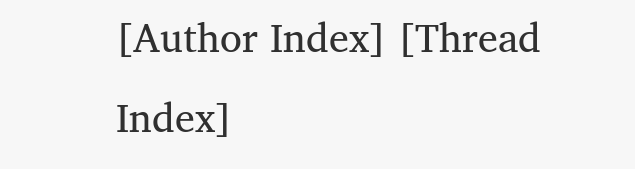[Author Index] [Thread Index]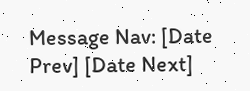Message Nav: [Date Prev] [Date Next]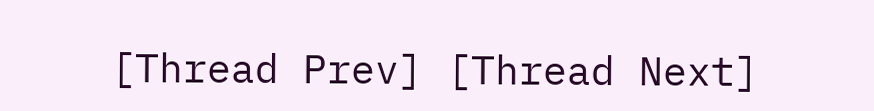[Thread Prev] [Thread Next]